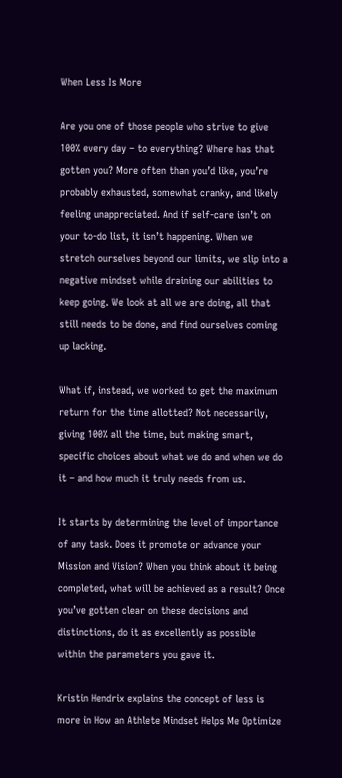When Less Is More

Are you one of those people who strive to give 100% every day – to everything? Where has that gotten you? More often than you’d like, you’re probably exhausted, somewhat cranky, and likely feeling unappreciated. And if self-care isn’t on your to-do list, it isn’t happening. When we stretch ourselves beyond our limits, we slip into a negative mindset while draining our abilities to keep going. We look at all we are doing, all that still needs to be done, and find ourselves coming up lacking.

What if, instead, we worked to get the maximum return for the time allotted? Not necessarily, giving 100% all the time, but making smart, specific choices about what we do and when we do it – and how much it truly needs from us.

It starts by determining the level of importance of any task. Does it promote or advance your Mission and Vision? When you think about it being completed, what will be achieved as a result? Once you’ve gotten clear on these decisions and distinctions, do it as excellently as possible within the parameters you gave it.

Kristin Hendrix explains the concept of less is more in How an Athlete Mindset Helps Me Optimize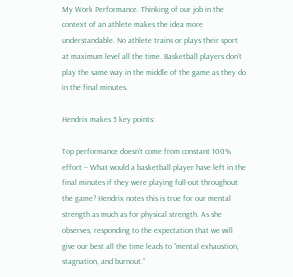My Work Performance. Thinking of our job in the context of an athlete makes the idea more understandable. No athlete trains or plays their sport at maximum level all the time. Basketball players don’t play the same way in the middle of the game as they do in the final minutes.

Hendrix makes 5 key points:

Top performance doesn’t come from constant 100% effort – What would a basketball player have left in the final minutes if they were playing full-out throughout the game? Hendrix notes this is true for our mental strength as much as for physical strength. As she observes, responding to the expectation that we will give our best all the time leads to “mental exhaustion, stagnation, and burnout.”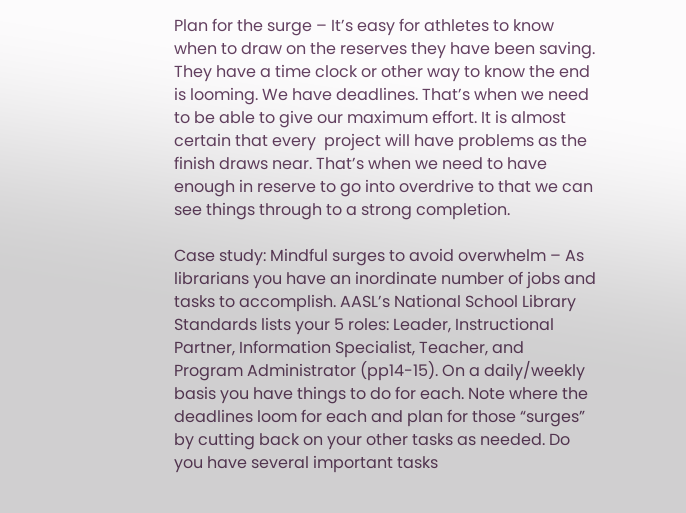Plan for the surge – It’s easy for athletes to know when to draw on the reserves they have been saving. They have a time clock or other way to know the end is looming. We have deadlines. That’s when we need to be able to give our maximum effort. It is almost certain that every  project will have problems as the finish draws near. That’s when we need to have enough in reserve to go into overdrive to that we can see things through to a strong completion.

Case study: Mindful surges to avoid overwhelm – As librarians you have an inordinate number of jobs and tasks to accomplish. AASL’s National School Library Standards lists your 5 roles: Leader, Instructional Partner, Information Specialist, Teacher, and Program Administrator (pp14-15). On a daily/weekly basis you have things to do for each. Note where the deadlines loom for each and plan for those “surges” by cutting back on your other tasks as needed. Do you have several important tasks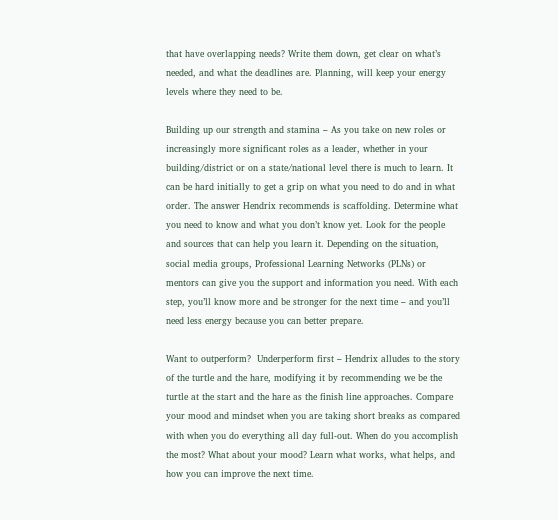that have overlapping needs? Write them down, get clear on what’s needed, and what the deadlines are. Planning, will keep your energy levels where they need to be.

Building up our strength and stamina – As you take on new roles or increasingly more significant roles as a leader, whether in your building/district or on a state/national level there is much to learn. It can be hard initially to get a grip on what you need to do and in what order. The answer Hendrix recommends is scaffolding. Determine what you need to know and what you don’t know yet. Look for the people and sources that can help you learn it. Depending on the situation, social media groups, Professional Learning Networks (PLNs) or mentors can give you the support and information you need. With each step, you’ll know more and be stronger for the next time – and you’ll need less energy because you can better prepare.

Want to outperform?  Underperform first – Hendrix alludes to the story of the turtle and the hare, modifying it by recommending we be the turtle at the start and the hare as the finish line approaches. Compare your mood and mindset when you are taking short breaks as compared with when you do everything all day full-out. When do you accomplish the most? What about your mood? Learn what works, what helps, and how you can improve the next time.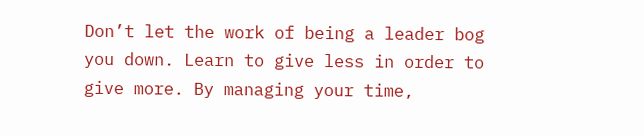Don’t let the work of being a leader bog you down. Learn to give less in order to give more. By managing your time,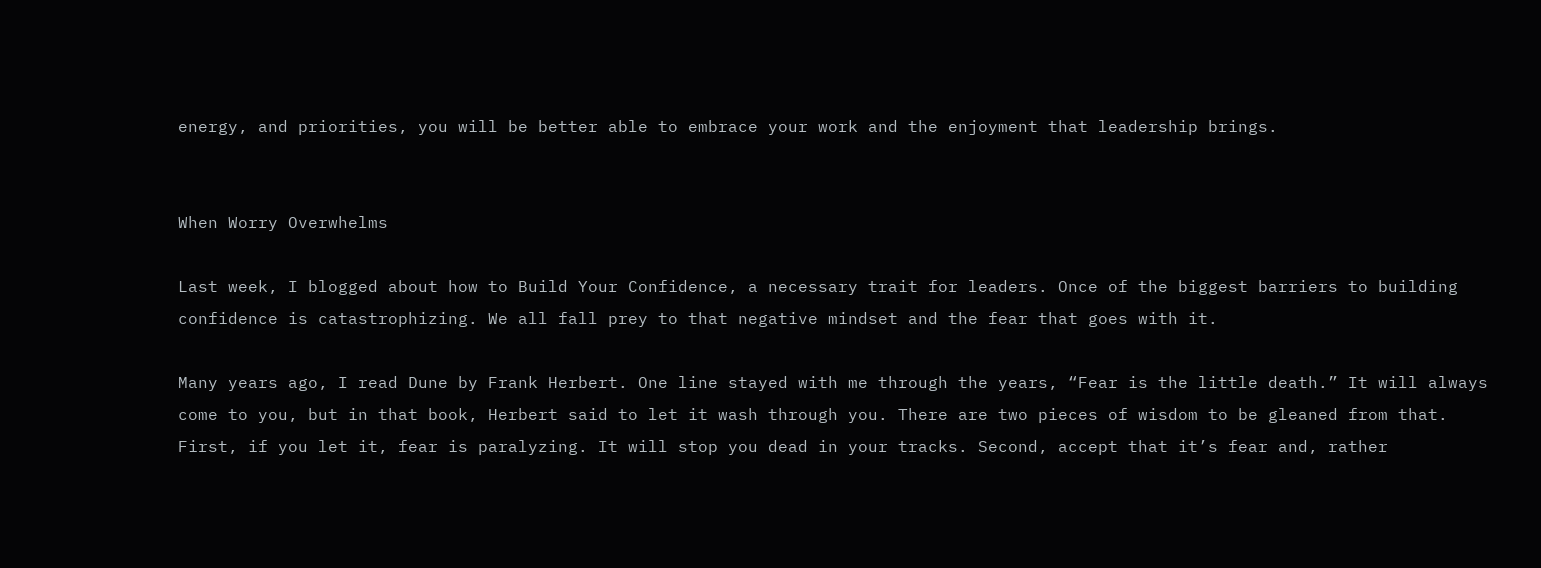energy, and priorities, you will be better able to embrace your work and the enjoyment that leadership brings.


When Worry Overwhelms

Last week, I blogged about how to Build Your Confidence, a necessary trait for leaders. Once of the biggest barriers to building confidence is catastrophizing. We all fall prey to that negative mindset and the fear that goes with it.

Many years ago, I read Dune by Frank Herbert. One line stayed with me through the years, “Fear is the little death.” It will always come to you, but in that book, Herbert said to let it wash through you. There are two pieces of wisdom to be gleaned from that. First, if you let it, fear is paralyzing. It will stop you dead in your tracks. Second, accept that it’s fear and, rather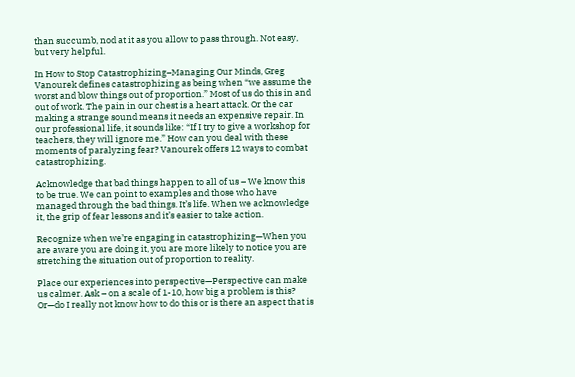than succumb, nod at it as you allow to pass through. Not easy, but very helpful.

In How to Stop Catastrophizing–Managing Our Minds, Greg Vanourek defines catastrophizing as being when “we assume the worst and blow things out of proportion.” Most of us do this in and out of work. The pain in our chest is a heart attack. Or the car making a strange sound means it needs an expensive repair. In our professional life, it sounds like: “If I try to give a workshop for teachers, they will ignore me.” How can you deal with these moments of paralyzing fear? Vanourek offers 12 ways to combat catastrophizing.

Acknowledge that bad things happen to all of us – We know this to be true. We can point to examples and those who have managed through the bad things. It’s life. When we acknowledge it, the grip of fear lessons and it’s easier to take action.

Recognize when we’re engaging in catastrophizing—When you are aware you are doing it, you are more likely to notice you are stretching the situation out of proportion to reality.

Place our experiences into perspective—Perspective can make us calmer. Ask – on a scale of 1-10, how big a problem is this? Or—do I really not know how to do this or is there an aspect that is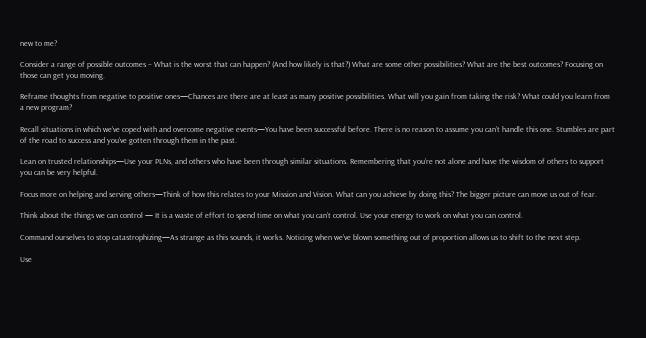new to me?

Consider a range of possible outcomes – What is the worst that can happen? (And how likely is that?) What are some other possibilities? What are the best outcomes? Focusing on those can get you moving.

Reframe thoughts from negative to positive ones—Chances are there are at least as many positive possibilities. What will you gain from taking the risk? What could you learn from a new program?

Recall situations in which we’ve coped with and overcome negative events—You have been successful before. There is no reason to assume you can’t handle this one. Stumbles are part of the road to success and you’ve gotten through them in the past.

Lean on trusted relationships—Use your PLNs, and others who have been through similar situations. Remembering that you’re not alone and have the wisdom of others to support you can be very helpful.

Focus more on helping and serving others—Think of how this relates to your Mission and Vision. What can you achieve by doing this? The bigger picture can move us out of fear.

Think about the things we can control — It is a waste of effort to spend time on what you can’t control. Use your energy to work on what you can control.

Command ourselves to stop catastrophizing—As strange as this sounds, it works. Noticing when we’ve blown something out of proportion allows us to shift to the next step.

Use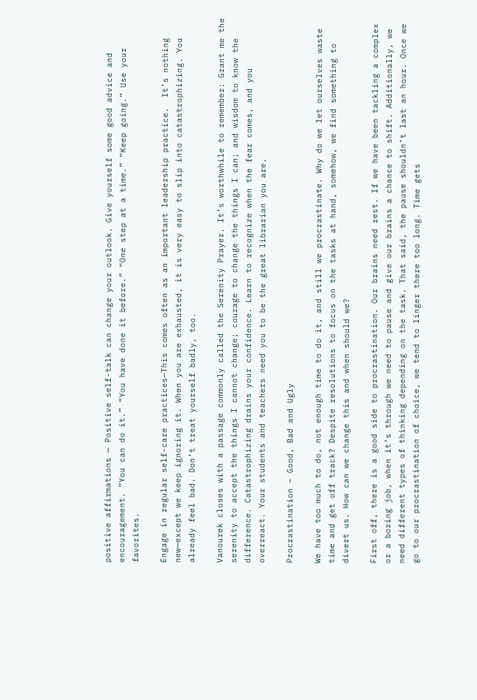positive affirmations — Positive self-talk can change your outlook. Give yourself some good advice and encouragement. “You can do it.” “You have done it before.” “One step at a time.” “Keep going.” Use your favorites.

Engage in regular self-care practices—This comes often as an important leadership practice.  It’s nothing new—except we keep ignoring it. When you are exhausted, it is very easy to slip into catastrophizing. You already feel bad. Don’t treat yourself badly, too.

Vanourek closes with a passage commonly called the Serenity Prayer. It’s worthwhile to remember: Grant me the serenity to accept the things I cannot change; courage to change the things I can; and wisdom to know the difference. Catastrophizing drains your confidence. Learn to recognize when the fear comes, and you overreact. Your students and teachers need you to be the great librarian you are.

Procrastination – Good, Bad and Ugly

We have too much to do, not enough time to do it, and still we procrastinate. Why do we let ourselves waste time and get off track? Despite resolutions to focus on the tasks at hand, somehow, we find something to divert us. How can we change this and when should we?

First off, there is a good side to procrastination. Our brains need rest. If we have been tackling a complex or a boring job, when it’s through we need to pause and give our brains a chance to shift. Additionally, we need different types of thinking depending on the task. That said, the pause shouldn’t last an hour. Once we go to our procrastination of choice, we tend to linger there too long. Time gets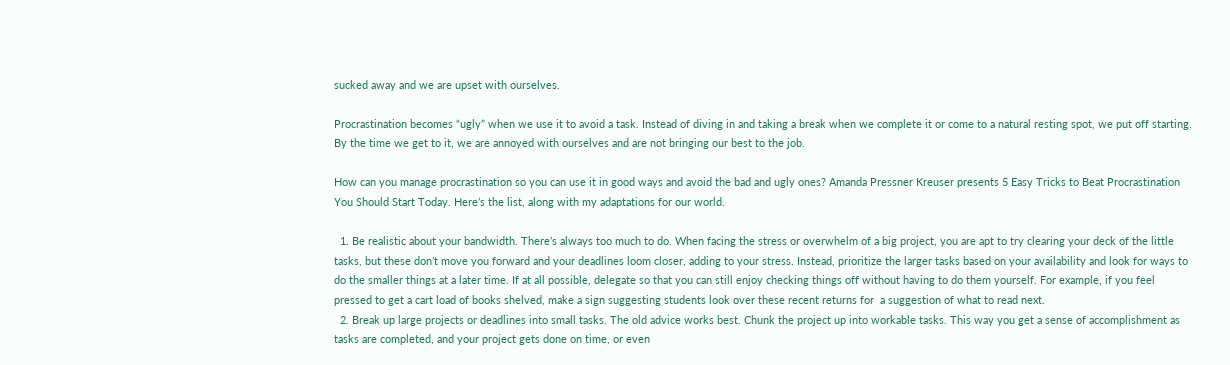sucked away and we are upset with ourselves.

Procrastination becomes “ugly” when we use it to avoid a task. Instead of diving in and taking a break when we complete it or come to a natural resting spot, we put off starting. By the time we get to it, we are annoyed with ourselves and are not bringing our best to the job.

How can you manage procrastination so you can use it in good ways and avoid the bad and ugly ones? Amanda Pressner Kreuser presents 5 Easy Tricks to Beat Procrastination You Should Start Today. Here’s the list, along with my adaptations for our world.

  1. Be realistic about your bandwidth. There’s always too much to do. When facing the stress or overwhelm of a big project, you are apt to try clearing your deck of the little tasks, but these don’t move you forward and your deadlines loom closer, adding to your stress. Instead, prioritize the larger tasks based on your availability and look for ways to do the smaller things at a later time. If at all possible, delegate so that you can still enjoy checking things off without having to do them yourself. For example, if you feel pressed to get a cart load of books shelved, make a sign suggesting students look over these recent returns for  a suggestion of what to read next.
  2. Break up large projects or deadlines into small tasks. The old advice works best. Chunk the project up into workable tasks. This way you get a sense of accomplishment as tasks are completed, and your project gets done on time, or even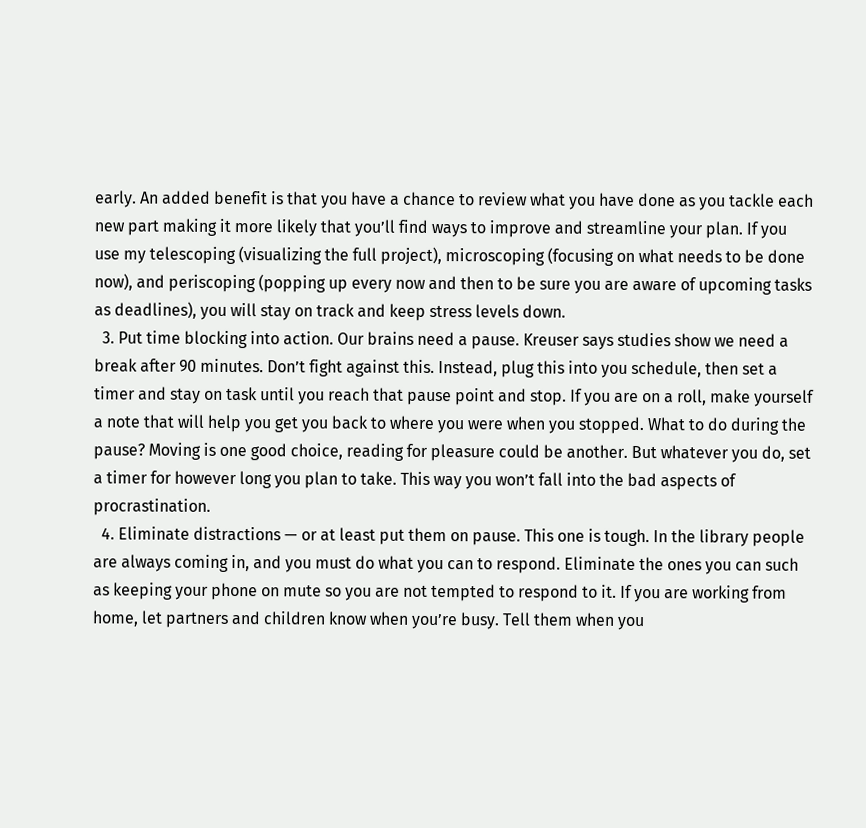early. An added benefit is that you have a chance to review what you have done as you tackle each new part making it more likely that you’ll find ways to improve and streamline your plan. If you use my telescoping (visualizing the full project), microscoping (focusing on what needs to be done now), and periscoping (popping up every now and then to be sure you are aware of upcoming tasks as deadlines), you will stay on track and keep stress levels down.
  3. Put time blocking into action. Our brains need a pause. Kreuser says studies show we need a break after 90 minutes. Don’t fight against this. Instead, plug this into you schedule, then set a timer and stay on task until you reach that pause point and stop. If you are on a roll, make yourself a note that will help you get you back to where you were when you stopped. What to do during the pause? Moving is one good choice, reading for pleasure could be another. But whatever you do, set a timer for however long you plan to take. This way you won’t fall into the bad aspects of procrastination.
  4. Eliminate distractions — or at least put them on pause. This one is tough. In the library people are always coming in, and you must do what you can to respond. Eliminate the ones you can such as keeping your phone on mute so you are not tempted to respond to it. If you are working from home, let partners and children know when you’re busy. Tell them when you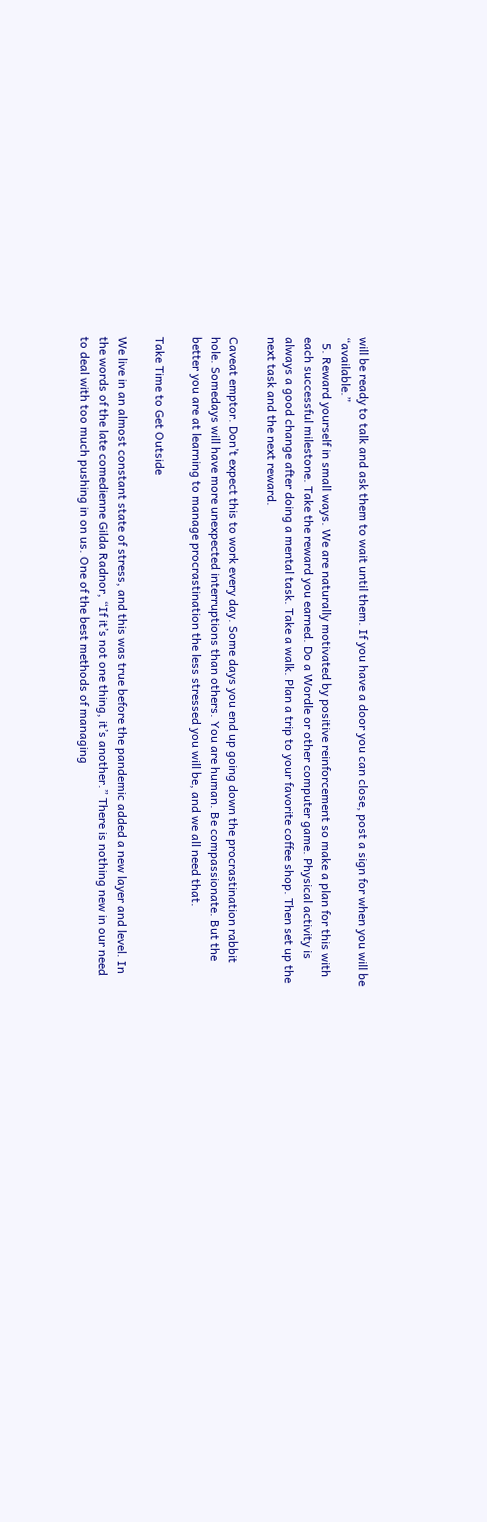will be ready to talk and ask them to wait until them. If you have a door you can close, post a sign for when you will be “available.”
  5. Reward yourself in small ways. We are naturally motivated by positive reinforcement so make a plan for this with each successful milestone. Take the reward you earned. Do a Wordle or other computer game. Physical activity is always a good change after doing a mental task. Take a walk. Plan a trip to your favorite coffee shop. Then set up the next task and the next reward.

Caveat emptor. Don’t expect this to work every day. Some days you end up going down the procrastination rabbit hole. Somedays will have more unexpected interruptions than others. You are human. Be compassionate. But the better you are at learning to manage procrastination the less stressed you will be, and we all need that.

Take Time to Get Outside

We live in an almost constant state of stress, and this was true before the pandemic added a new layer and level. In the words of the late comedienne Gilda Radnor, “If it’s not one thing, it’s another.” There is nothing new in our need to deal with too much pushing in on us. One of the best methods of managing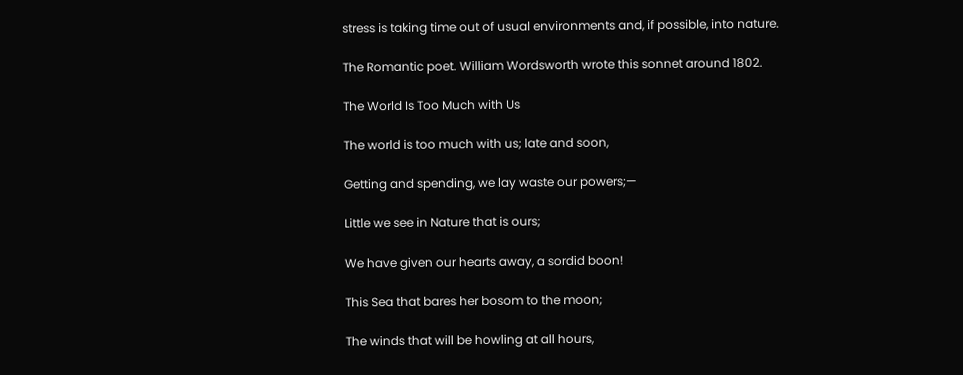stress is taking time out of usual environments and, if possible, into nature.

The Romantic poet. William Wordsworth wrote this sonnet around 1802.

The World Is Too Much with Us

The world is too much with us; late and soon,

Getting and spending, we lay waste our powers;—

Little we see in Nature that is ours;

We have given our hearts away, a sordid boon!

This Sea that bares her bosom to the moon;

The winds that will be howling at all hours,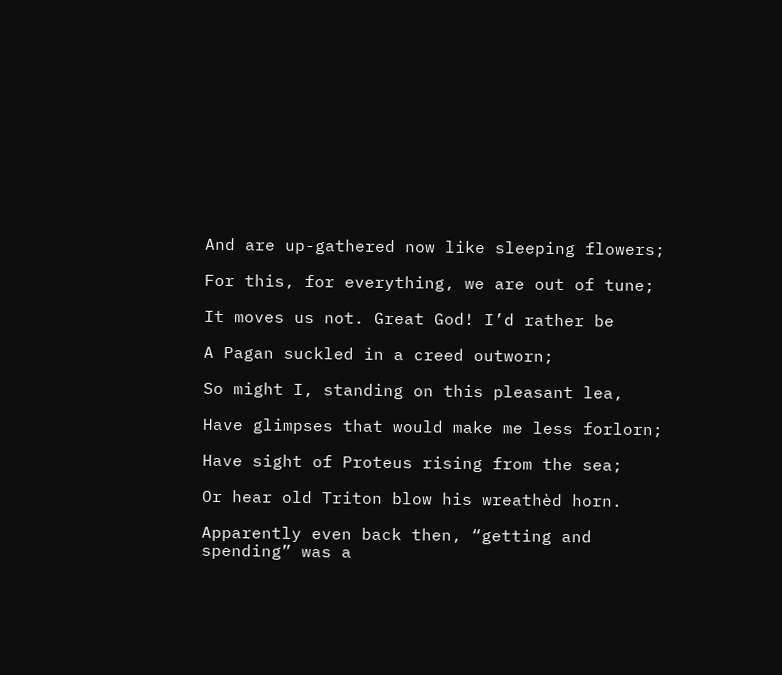And are up-gathered now like sleeping flowers;

For this, for everything, we are out of tune;

It moves us not. Great God! I’d rather be

A Pagan suckled in a creed outworn;

So might I, standing on this pleasant lea,

Have glimpses that would make me less forlorn;

Have sight of Proteus rising from the sea;

Or hear old Triton blow his wreathèd horn.

Apparently even back then, “getting and spending” was a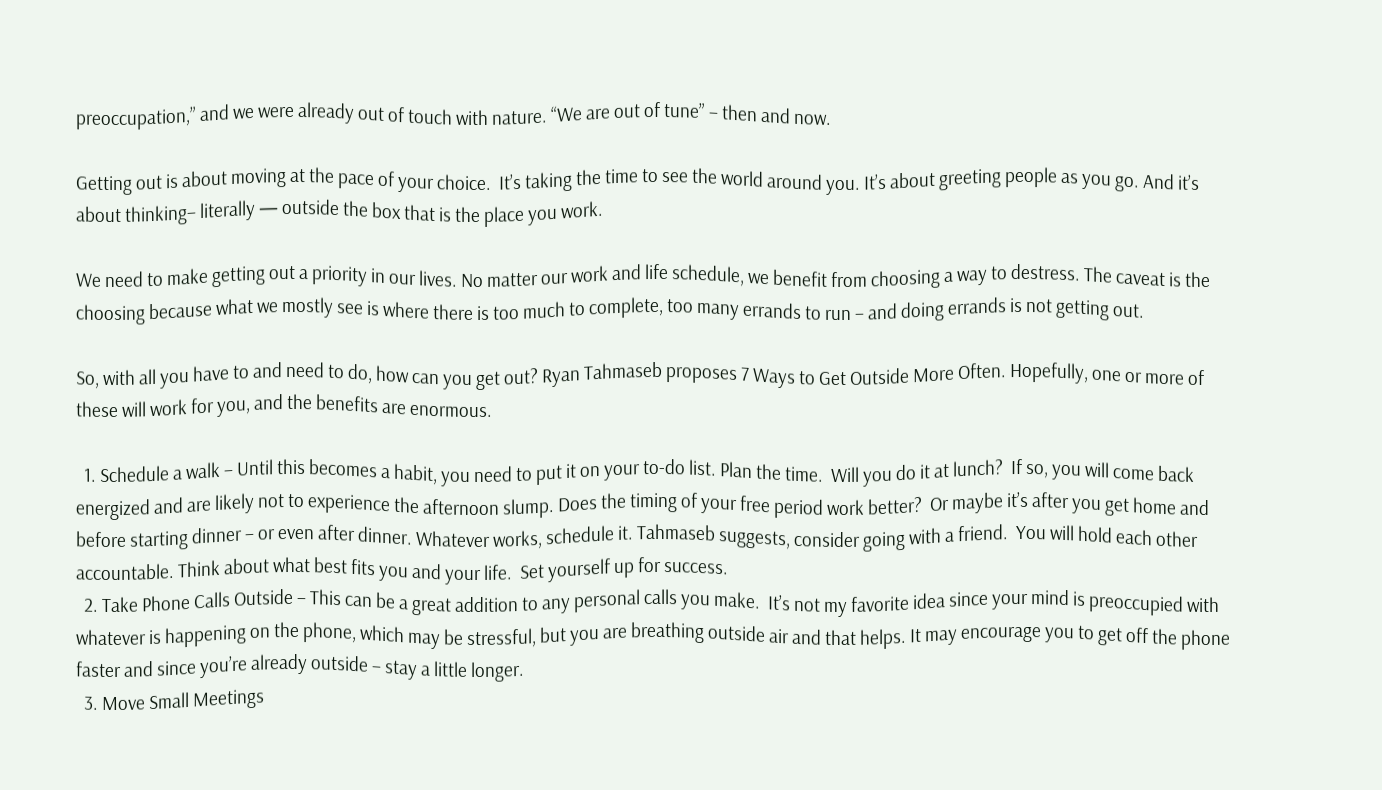preoccupation,” and we were already out of touch with nature. “We are out of tune” – then and now.

Getting out is about moving at the pace of your choice.  It’s taking the time to see the world around you. It’s about greeting people as you go. And it’s about thinking– literally — outside the box that is the place you work.

We need to make getting out a priority in our lives. No matter our work and life schedule, we benefit from choosing a way to destress. The caveat is the choosing because what we mostly see is where there is too much to complete, too many errands to run – and doing errands is not getting out.

So, with all you have to and need to do, how can you get out? Ryan Tahmaseb proposes 7 Ways to Get Outside More Often. Hopefully, one or more of these will work for you, and the benefits are enormous.

  1. Schedule a walk – Until this becomes a habit, you need to put it on your to-do list. Plan the time.  Will you do it at lunch?  If so, you will come back energized and are likely not to experience the afternoon slump. Does the timing of your free period work better?  Or maybe it’s after you get home and before starting dinner – or even after dinner. Whatever works, schedule it. Tahmaseb suggests, consider going with a friend.  You will hold each other accountable. Think about what best fits you and your life.  Set yourself up for success.
  2. Take Phone Calls Outside – This can be a great addition to any personal calls you make.  It’s not my favorite idea since your mind is preoccupied with whatever is happening on the phone, which may be stressful, but you are breathing outside air and that helps. It may encourage you to get off the phone faster and since you’re already outside – stay a little longer.
  3. Move Small Meetings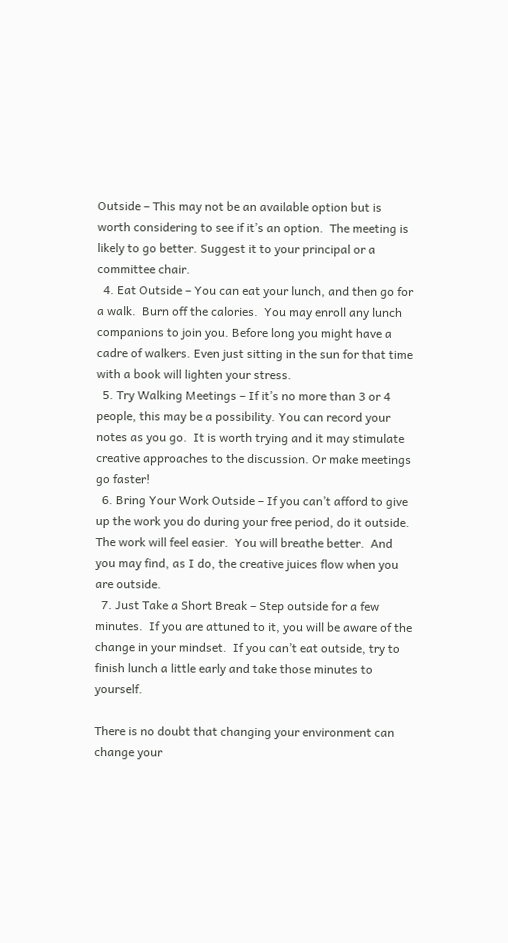Outside – This may not be an available option but is worth considering to see if it’s an option.  The meeting is likely to go better. Suggest it to your principal or a committee chair.
  4. Eat Outside – You can eat your lunch, and then go for a walk.  Burn off the calories.  You may enroll any lunch companions to join you. Before long you might have a cadre of walkers. Even just sitting in the sun for that time with a book will lighten your stress.
  5. Try Walking Meetings – If it’s no more than 3 or 4 people, this may be a possibility. You can record your notes as you go.  It is worth trying and it may stimulate creative approaches to the discussion. Or make meetings go faster!
  6. Bring Your Work Outside – If you can’t afford to give up the work you do during your free period, do it outside. The work will feel easier.  You will breathe better.  And you may find, as I do, the creative juices flow when you are outside.
  7. Just Take a Short Break – Step outside for a few minutes.  If you are attuned to it, you will be aware of the change in your mindset.  If you can’t eat outside, try to finish lunch a little early and take those minutes to yourself.

There is no doubt that changing your environment can change your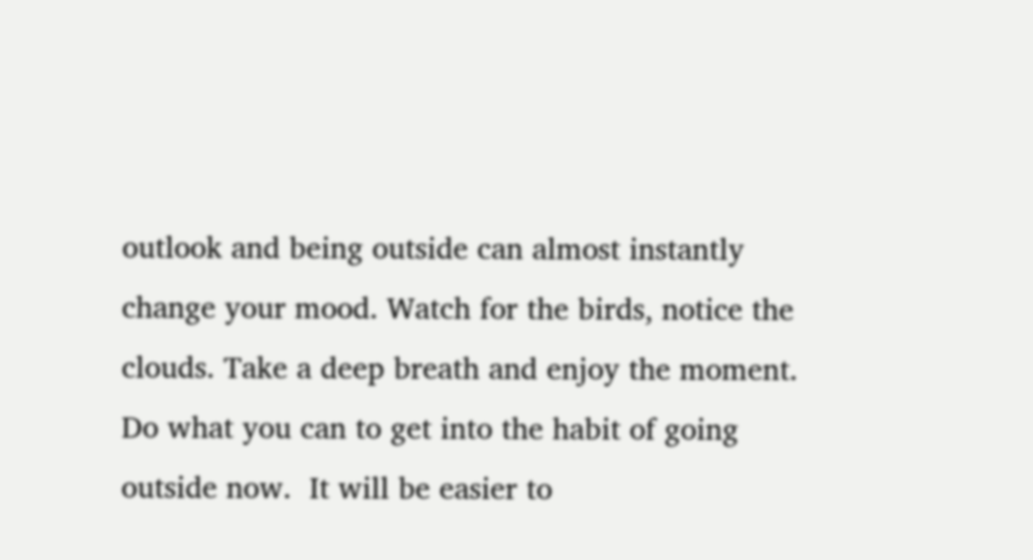outlook and being outside can almost instantly change your mood. Watch for the birds, notice the clouds. Take a deep breath and enjoy the moment. Do what you can to get into the habit of going outside now.  It will be easier to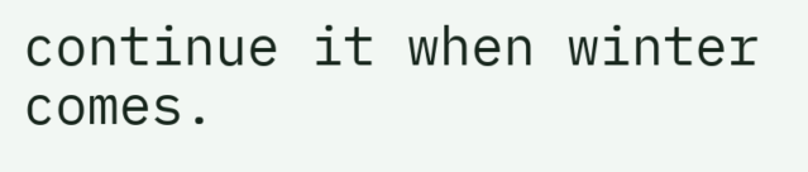continue it when winter comes.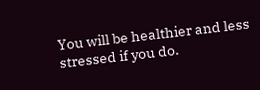You will be healthier and less stressed if you do.